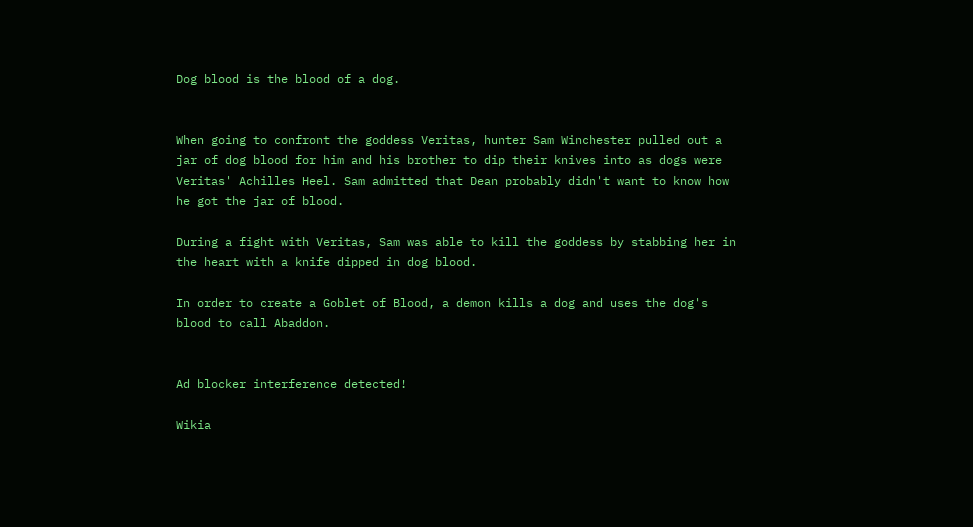Dog blood is the blood of a dog.


When going to confront the goddess Veritas, hunter Sam Winchester pulled out a jar of dog blood for him and his brother to dip their knives into as dogs were Veritas' Achilles Heel. Sam admitted that Dean probably didn't want to know how he got the jar of blood.

During a fight with Veritas, Sam was able to kill the goddess by stabbing her in the heart with a knife dipped in dog blood.

In order to create a Goblet of Blood, a demon kills a dog and uses the dog's blood to call Abaddon.


Ad blocker interference detected!

Wikia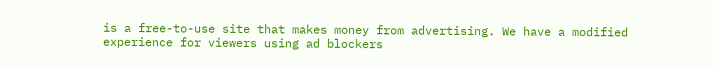is a free-to-use site that makes money from advertising. We have a modified experience for viewers using ad blockers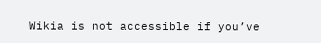Wikia is not accessible if you’ve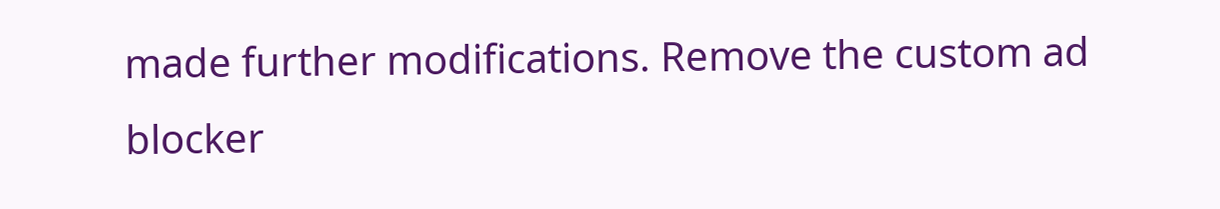made further modifications. Remove the custom ad blocker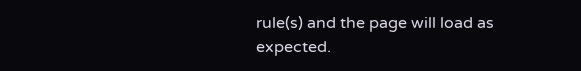rule(s) and the page will load as expected.